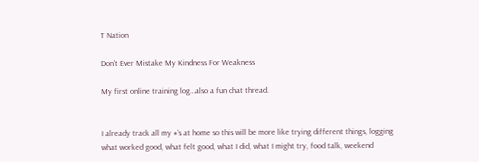T Nation

Don’t Ever Mistake My Kindness For Weakness

My first online training log…also a fun chat thread.


I already track all my #’s at home so this will be more like trying different things, logging what worked good, what felt good, what I did, what I might try, food talk, weekend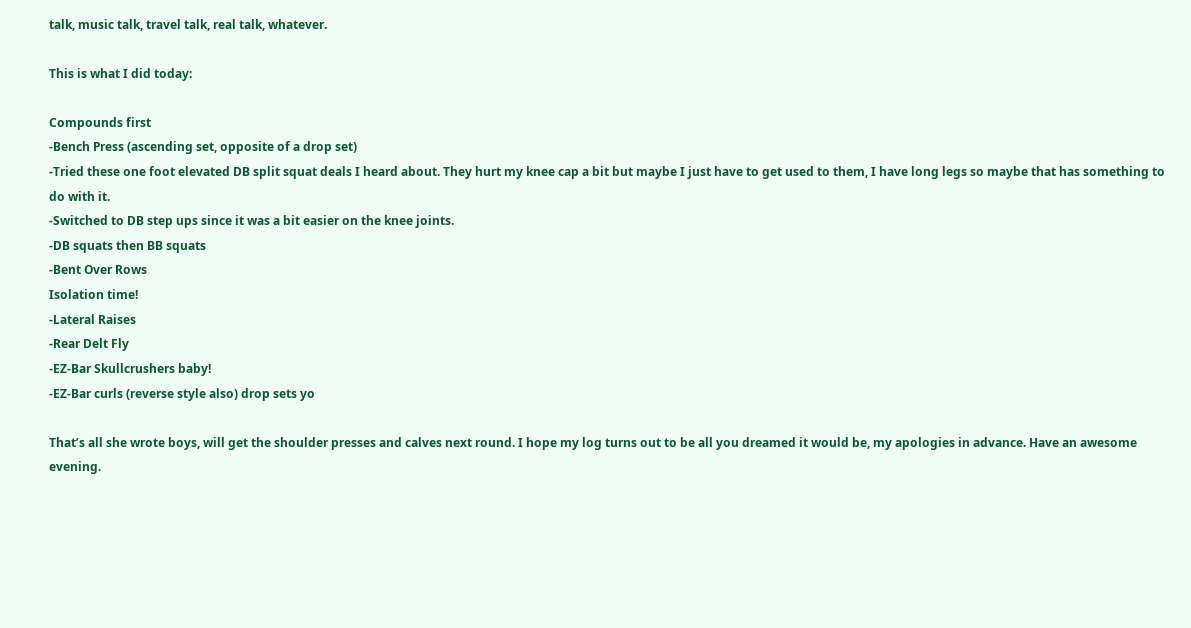talk, music talk, travel talk, real talk, whatever.

This is what I did today:

Compounds first
-Bench Press (ascending set, opposite of a drop set)
-Tried these one foot elevated DB split squat deals I heard about. They hurt my knee cap a bit but maybe I just have to get used to them, I have long legs so maybe that has something to do with it.
-Switched to DB step ups since it was a bit easier on the knee joints.
-DB squats then BB squats
-Bent Over Rows
Isolation time!
-Lateral Raises
-Rear Delt Fly
-EZ-Bar Skullcrushers baby!
-EZ-Bar curls (reverse style also) drop sets yo

That’s all she wrote boys, will get the shoulder presses and calves next round. I hope my log turns out to be all you dreamed it would be, my apologies in advance. Have an awesome evening.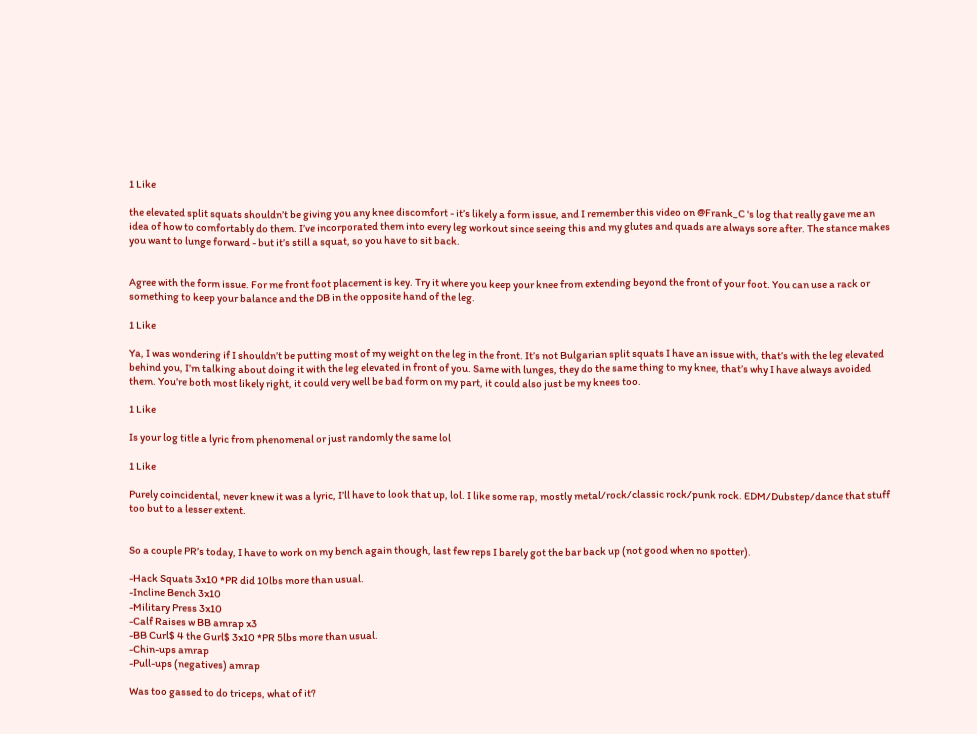1 Like

the elevated split squats shouldn’t be giving you any knee discomfort - it’s likely a form issue, and I remember this video on @Frank_C 's log that really gave me an idea of how to comfortably do them. I’ve incorporated them into every leg workout since seeing this and my glutes and quads are always sore after. The stance makes you want to lunge forward - but it’s still a squat, so you have to sit back.


Agree with the form issue. For me front foot placement is key. Try it where you keep your knee from extending beyond the front of your foot. You can use a rack or something to keep your balance and the DB in the opposite hand of the leg.

1 Like

Ya, I was wondering if I shouldn’t be putting most of my weight on the leg in the front. It’s not Bulgarian split squats I have an issue with, that’s with the leg elevated behind you, I’m talking about doing it with the leg elevated in front of you. Same with lunges, they do the same thing to my knee, that’s why I have always avoided them. You’re both most likely right, it could very well be bad form on my part, it could also just be my knees too.

1 Like

Is your log title a lyric from phenomenal or just randomly the same lol

1 Like

Purely coincidental, never knew it was a lyric, I’ll have to look that up, lol. I like some rap, mostly metal/rock/classic rock/punk rock. EDM/Dubstep/dance that stuff too but to a lesser extent.


So a couple PR’s today, I have to work on my bench again though, last few reps I barely got the bar back up (not good when no spotter).

-Hack Squats 3x10 *PR did 10lbs more than usual.
-Incline Bench 3x10
-Military Press 3x10
-Calf Raises w BB amrap x3
-BB Curl$ 4 the Gurl$ 3x10 *PR 5lbs more than usual.
-Chin-ups amrap
-Pull-ups (negatives) amrap

Was too gassed to do triceps, what of it?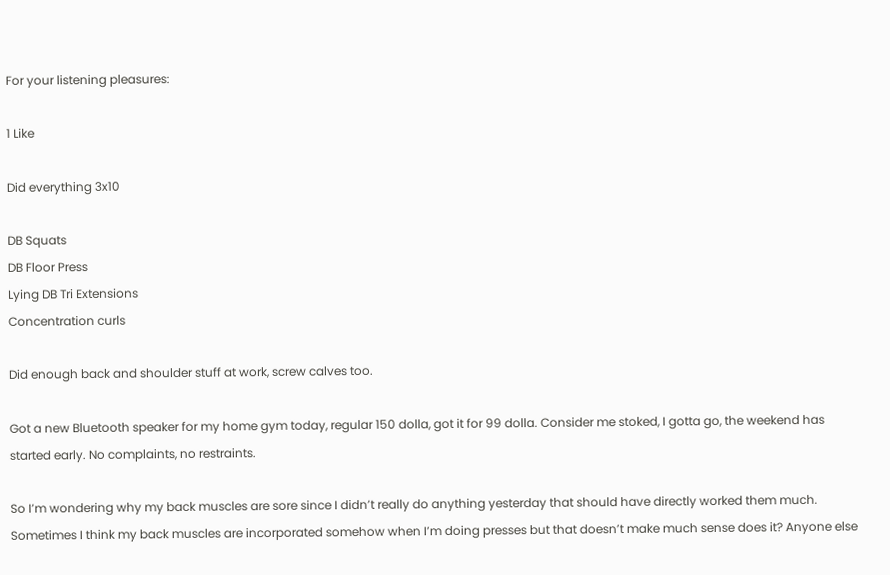For your listening pleasures:

1 Like

Did everything 3x10

DB Squats
DB Floor Press
Lying DB Tri Extensions
Concentration curls

Did enough back and shoulder stuff at work, screw calves too.

Got a new Bluetooth speaker for my home gym today, regular 150 dolla, got it for 99 dolla. Consider me stoked, I gotta go, the weekend has started early. No complaints, no restraints.

So I’m wondering why my back muscles are sore since I didn’t really do anything yesterday that should have directly worked them much. Sometimes I think my back muscles are incorporated somehow when I’m doing presses but that doesn’t make much sense does it? Anyone else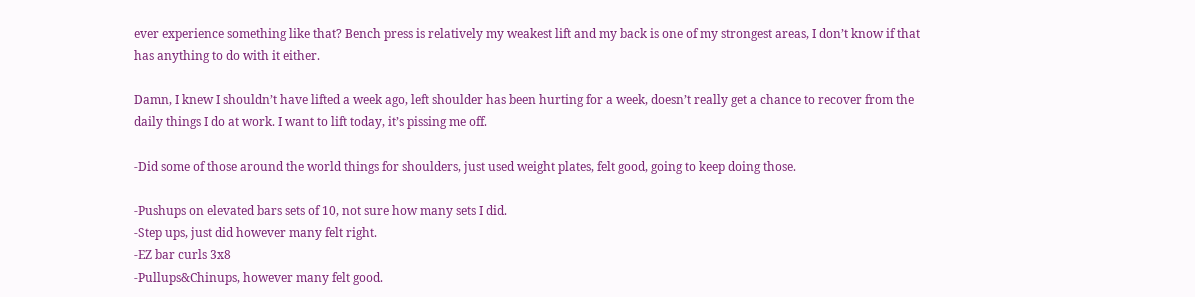ever experience something like that? Bench press is relatively my weakest lift and my back is one of my strongest areas, I don’t know if that has anything to do with it either.

Damn, I knew I shouldn’t have lifted a week ago, left shoulder has been hurting for a week, doesn’t really get a chance to recover from the daily things I do at work. I want to lift today, it’s pissing me off.

-Did some of those around the world things for shoulders, just used weight plates, felt good, going to keep doing those.

-Pushups on elevated bars sets of 10, not sure how many sets I did.
-Step ups, just did however many felt right.
-EZ bar curls 3x8
-Pullups&Chinups, however many felt good.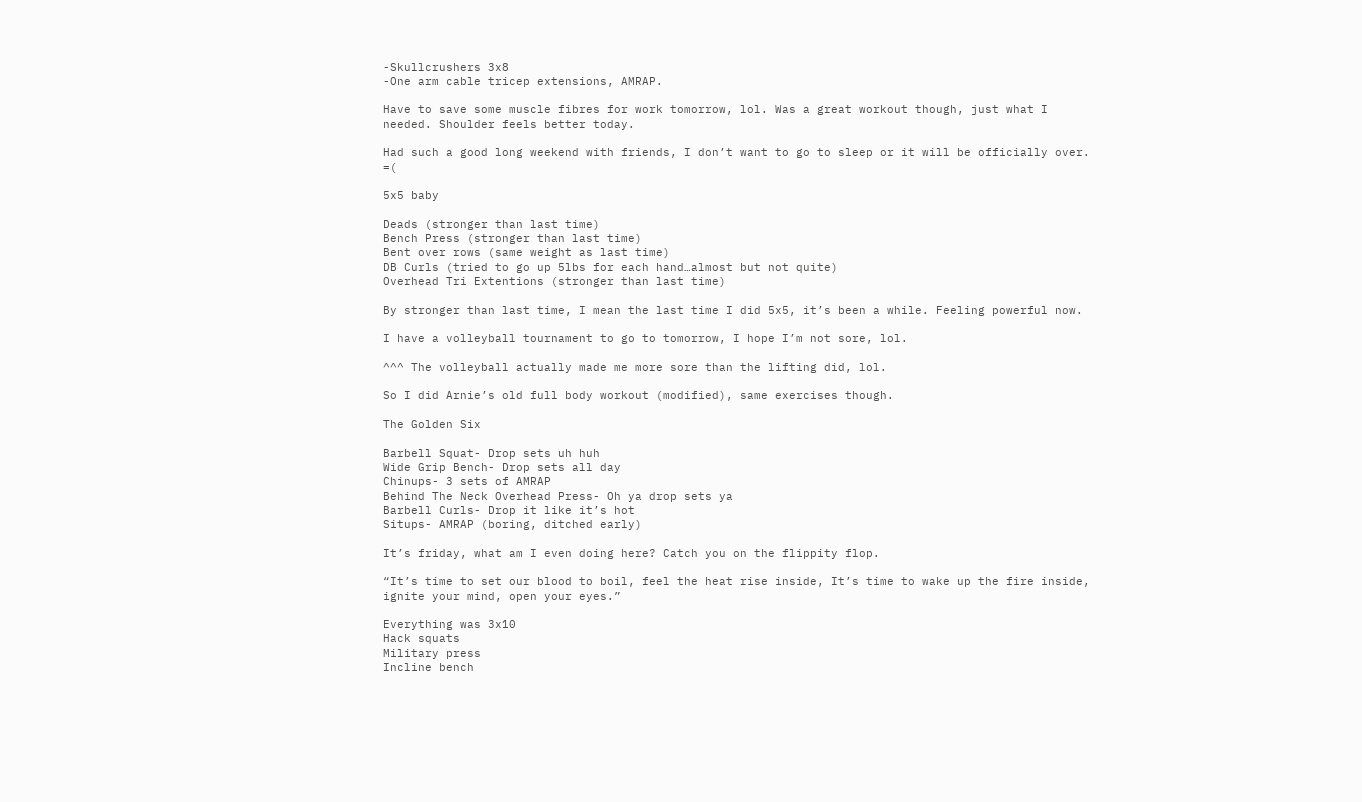-Skullcrushers 3x8
-One arm cable tricep extensions, AMRAP.

Have to save some muscle fibres for work tomorrow, lol. Was a great workout though, just what I needed. Shoulder feels better today.

Had such a good long weekend with friends, I don’t want to go to sleep or it will be officially over. =(

5x5 baby

Deads (stronger than last time)
Bench Press (stronger than last time)
Bent over rows (same weight as last time)
DB Curls (tried to go up 5lbs for each hand…almost but not quite)
Overhead Tri Extentions (stronger than last time)

By stronger than last time, I mean the last time I did 5x5, it’s been a while. Feeling powerful now.

I have a volleyball tournament to go to tomorrow, I hope I’m not sore, lol.

^^^ The volleyball actually made me more sore than the lifting did, lol.

So I did Arnie’s old full body workout (modified), same exercises though.

The Golden Six

Barbell Squat- Drop sets uh huh
Wide Grip Bench- Drop sets all day
Chinups- 3 sets of AMRAP
Behind The Neck Overhead Press- Oh ya drop sets ya
Barbell Curls- Drop it like it’s hot
Situps- AMRAP (boring, ditched early)

It’s friday, what am I even doing here? Catch you on the flippity flop.

“It’s time to set our blood to boil, feel the heat rise inside, It’s time to wake up the fire inside, ignite your mind, open your eyes.”

Everything was 3x10
Hack squats
Military press
Incline bench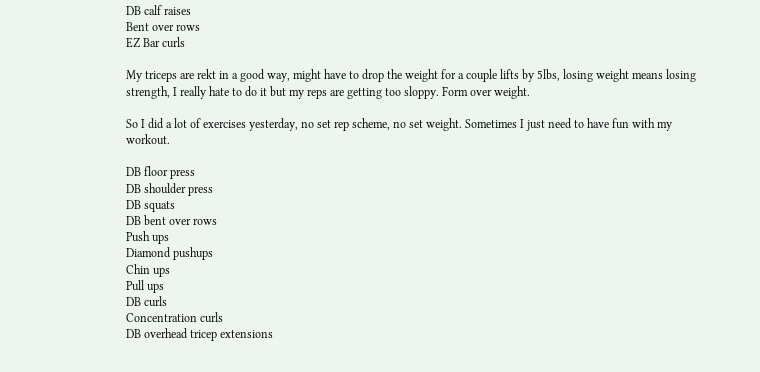DB calf raises
Bent over rows
EZ Bar curls

My triceps are rekt in a good way, might have to drop the weight for a couple lifts by 5lbs, losing weight means losing strength, I really hate to do it but my reps are getting too sloppy. Form over weight.

So I did a lot of exercises yesterday, no set rep scheme, no set weight. Sometimes I just need to have fun with my workout.

DB floor press
DB shoulder press
DB squats
DB bent over rows
Push ups
Diamond pushups
Chin ups
Pull ups
DB curls
Concentration curls
DB overhead tricep extensions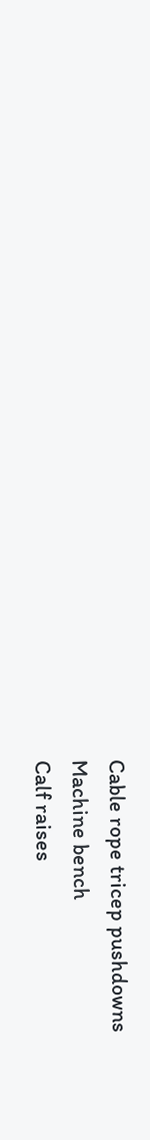Cable rope tricep pushdowns
Machine bench
Calf raises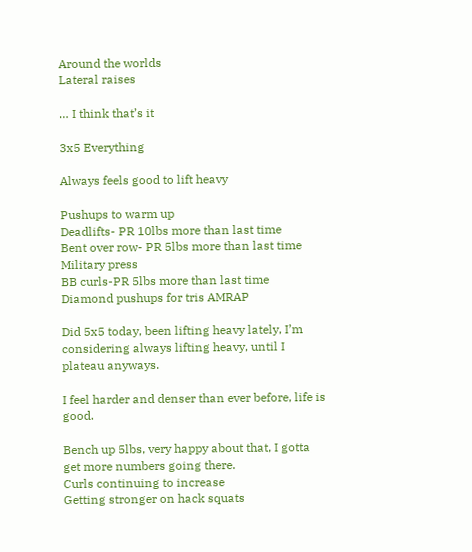Around the worlds
Lateral raises

… I think that’s it

3x5 Everything

Always feels good to lift heavy

Pushups to warm up
Deadlifts- PR 10lbs more than last time
Bent over row- PR 5lbs more than last time
Military press
BB curls-PR 5lbs more than last time
Diamond pushups for tris AMRAP

Did 5x5 today, been lifting heavy lately, I’m considering always lifting heavy, until I plateau anyways.

I feel harder and denser than ever before, life is good.

Bench up 5lbs, very happy about that, I gotta get more numbers going there.
Curls continuing to increase
Getting stronger on hack squats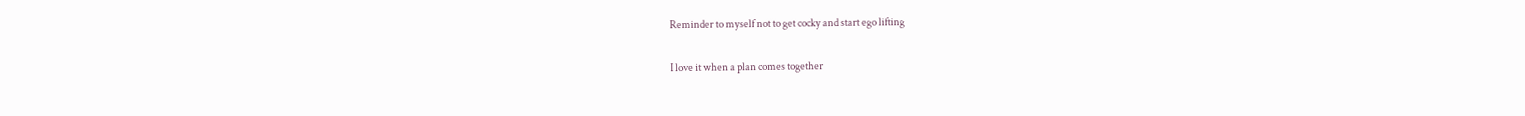Reminder to myself not to get cocky and start ego lifting

I love it when a plan comes together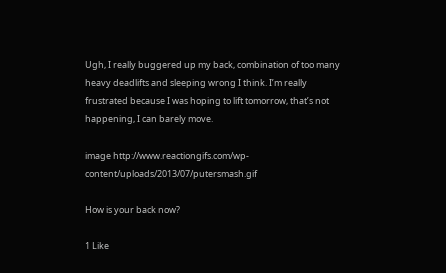Ugh, I really buggered up my back, combination of too many heavy deadlifts and sleeping wrong I think. I’m really frustrated because I was hoping to lift tomorrow, that’s not happening, I can barely move.

image http://www.reactiongifs.com/wp-content/uploads/2013/07/putersmash.gif

How is your back now?

1 Like